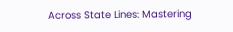Across State Lines: Mastering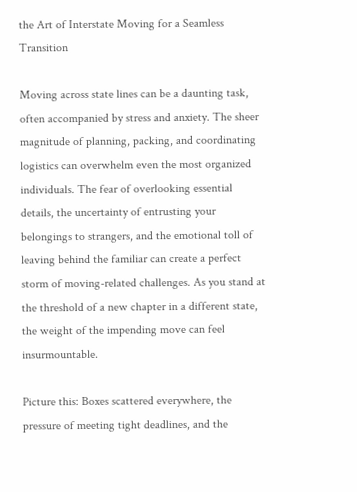the Art of Interstate Moving for a Seamless Transition

Moving across state lines can be a daunting task, often accompanied by stress and anxiety. The sheer magnitude of planning, packing, and coordinating logistics can overwhelm even the most organized individuals. The fear of overlooking essential details, the uncertainty of entrusting your belongings to strangers, and the emotional toll of leaving behind the familiar can create a perfect storm of moving-related challenges. As you stand at the threshold of a new chapter in a different state, the weight of the impending move can feel insurmountable.

Picture this: Boxes scattered everywhere, the pressure of meeting tight deadlines, and the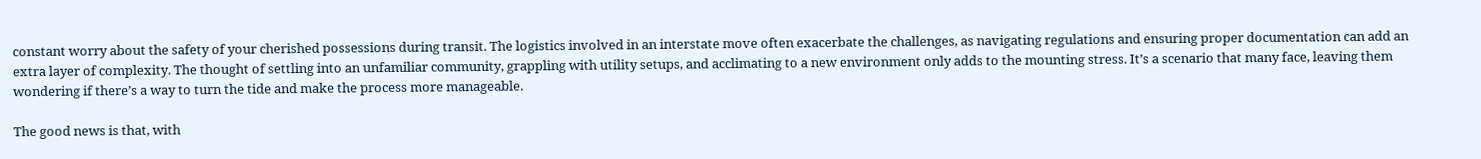constant worry about the safety of your cherished possessions during transit. The logistics involved in an interstate move often exacerbate the challenges, as navigating regulations and ensuring proper documentation can add an extra layer of complexity. The thought of settling into an unfamiliar community, grappling with utility setups, and acclimating to a new environment only adds to the mounting stress. It’s a scenario that many face, leaving them wondering if there’s a way to turn the tide and make the process more manageable.

The good news is that, with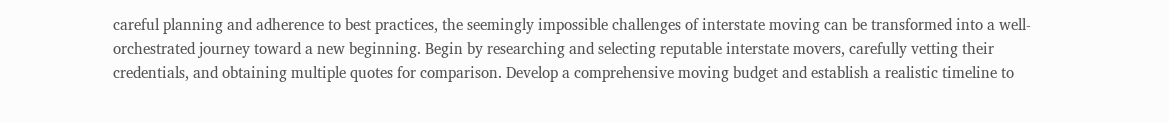careful planning and adherence to best practices, the seemingly impossible challenges of interstate moving can be transformed into a well-orchestrated journey toward a new beginning. Begin by researching and selecting reputable interstate movers, carefully vetting their credentials, and obtaining multiple quotes for comparison. Develop a comprehensive moving budget and establish a realistic timeline to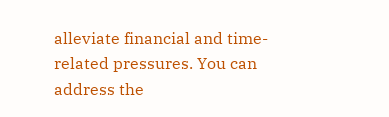alleviate financial and time-related pressures. You can address the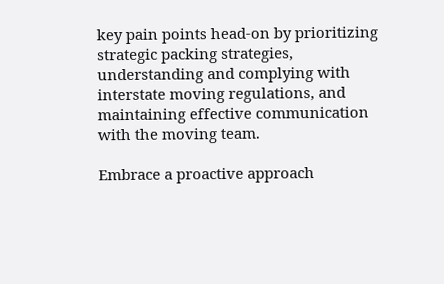key pain points head-on by prioritizing strategic packing strategies, understanding and complying with interstate moving regulations, and maintaining effective communication with the moving team.

Embrace a proactive approach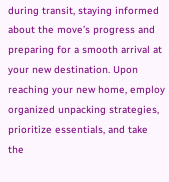during transit, staying informed about the move’s progress and preparing for a smooth arrival at your new destination. Upon reaching your new home, employ organized unpacking strategies, prioritize essentials, and take the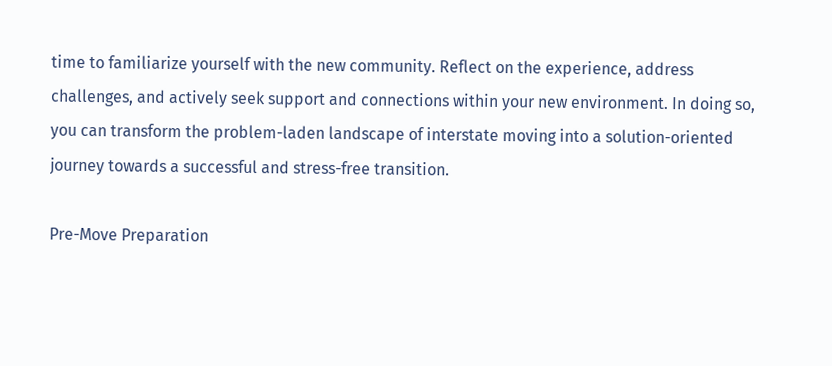time to familiarize yourself with the new community. Reflect on the experience, address challenges, and actively seek support and connections within your new environment. In doing so, you can transform the problem-laden landscape of interstate moving into a solution-oriented journey towards a successful and stress-free transition.

Pre-Move Preparation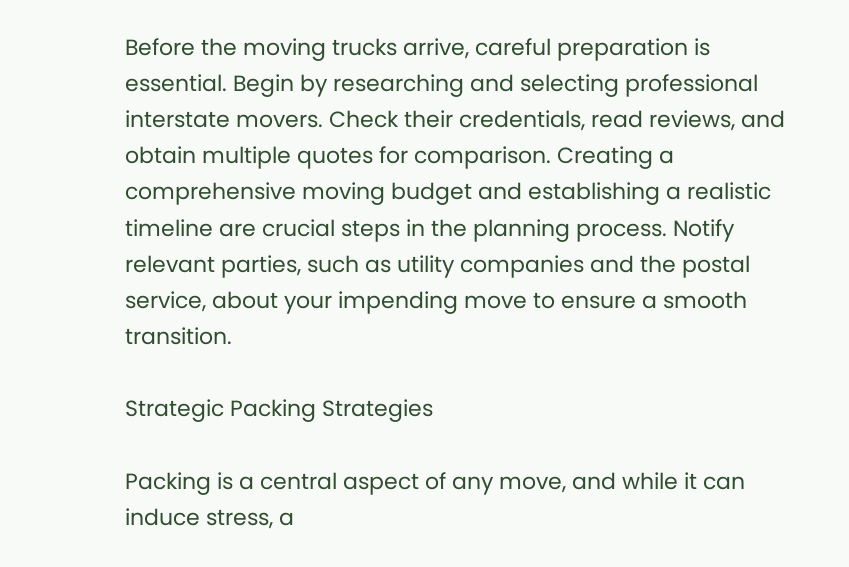Before the moving trucks arrive, careful preparation is essential. Begin by researching and selecting professional interstate movers. Check their credentials, read reviews, and obtain multiple quotes for comparison. Creating a comprehensive moving budget and establishing a realistic timeline are crucial steps in the planning process. Notify relevant parties, such as utility companies and the postal service, about your impending move to ensure a smooth transition.

Strategic Packing Strategies

Packing is a central aspect of any move, and while it can induce stress, a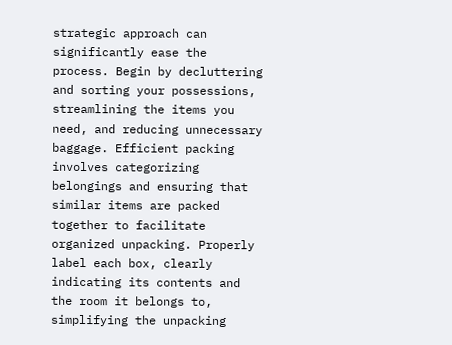strategic approach can significantly ease the process. Begin by decluttering and sorting your possessions, streamlining the items you need, and reducing unnecessary baggage. Efficient packing involves categorizing belongings and ensuring that similar items are packed together to facilitate organized unpacking. Properly label each box, clearly indicating its contents and the room it belongs to, simplifying the unpacking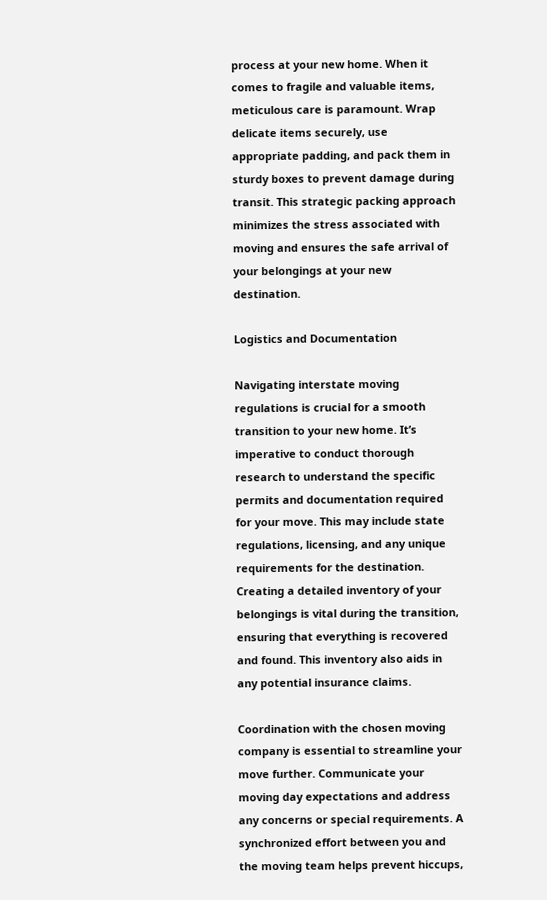process at your new home. When it comes to fragile and valuable items, meticulous care is paramount. Wrap delicate items securely, use appropriate padding, and pack them in sturdy boxes to prevent damage during transit. This strategic packing approach minimizes the stress associated with moving and ensures the safe arrival of your belongings at your new destination.

Logistics and Documentation

Navigating interstate moving regulations is crucial for a smooth transition to your new home. It’s imperative to conduct thorough research to understand the specific permits and documentation required for your move. This may include state regulations, licensing, and any unique requirements for the destination. Creating a detailed inventory of your belongings is vital during the transition, ensuring that everything is recovered and found. This inventory also aids in any potential insurance claims.

Coordination with the chosen moving company is essential to streamline your move further. Communicate your moving day expectations and address any concerns or special requirements. A synchronized effort between you and the moving team helps prevent hiccups,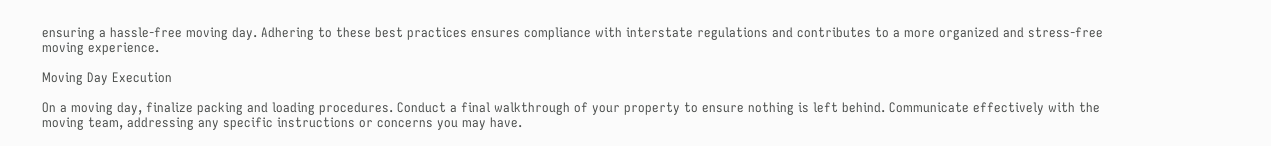ensuring a hassle-free moving day. Adhering to these best practices ensures compliance with interstate regulations and contributes to a more organized and stress-free moving experience.

Moving Day Execution

On a moving day, finalize packing and loading procedures. Conduct a final walkthrough of your property to ensure nothing is left behind. Communicate effectively with the moving team, addressing any specific instructions or concerns you may have.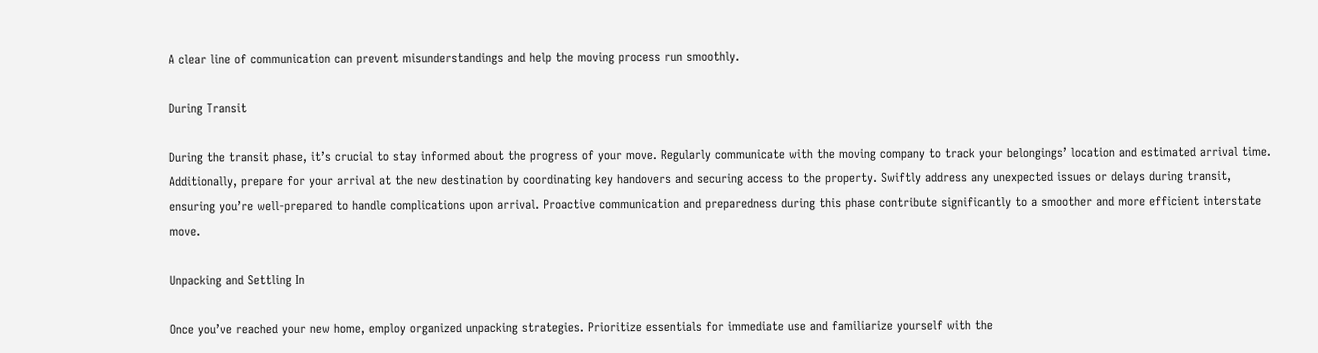A clear line of communication can prevent misunderstandings and help the moving process run smoothly.

During Transit

During the transit phase, it’s crucial to stay informed about the progress of your move. Regularly communicate with the moving company to track your belongings’ location and estimated arrival time. Additionally, prepare for your arrival at the new destination by coordinating key handovers and securing access to the property. Swiftly address any unexpected issues or delays during transit, ensuring you’re well-prepared to handle complications upon arrival. Proactive communication and preparedness during this phase contribute significantly to a smoother and more efficient interstate move.

Unpacking and Settling In

Once you’ve reached your new home, employ organized unpacking strategies. Prioritize essentials for immediate use and familiarize yourself with the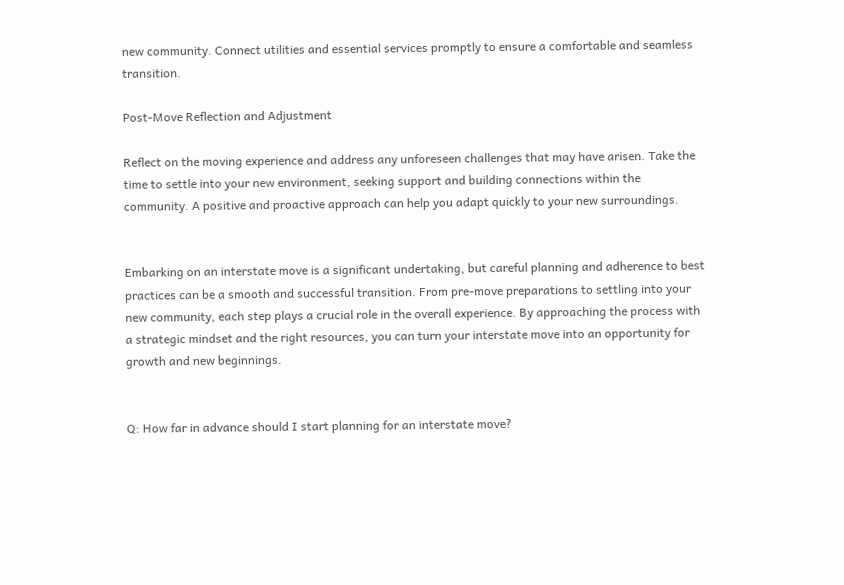new community. Connect utilities and essential services promptly to ensure a comfortable and seamless transition.

Post-Move Reflection and Adjustment

Reflect on the moving experience and address any unforeseen challenges that may have arisen. Take the time to settle into your new environment, seeking support and building connections within the community. A positive and proactive approach can help you adapt quickly to your new surroundings.


Embarking on an interstate move is a significant undertaking, but careful planning and adherence to best practices can be a smooth and successful transition. From pre-move preparations to settling into your new community, each step plays a crucial role in the overall experience. By approaching the process with a strategic mindset and the right resources, you can turn your interstate move into an opportunity for growth and new beginnings.


Q: How far in advance should I start planning for an interstate move?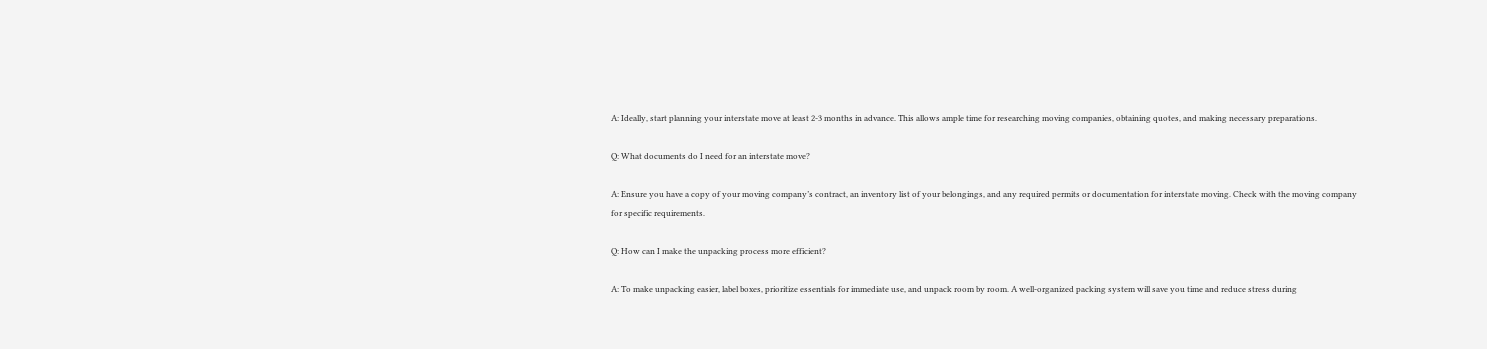A: Ideally, start planning your interstate move at least 2-3 months in advance. This allows ample time for researching moving companies, obtaining quotes, and making necessary preparations.

Q: What documents do I need for an interstate move?

A: Ensure you have a copy of your moving company’s contract, an inventory list of your belongings, and any required permits or documentation for interstate moving. Check with the moving company for specific requirements.

Q: How can I make the unpacking process more efficient?

A: To make unpacking easier, label boxes, prioritize essentials for immediate use, and unpack room by room. A well-organized packing system will save you time and reduce stress during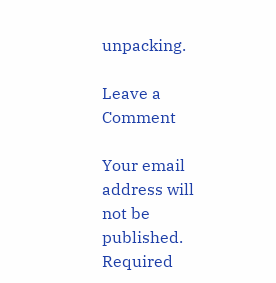unpacking.

Leave a Comment

Your email address will not be published. Required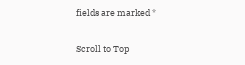fields are marked *

Scroll to Top